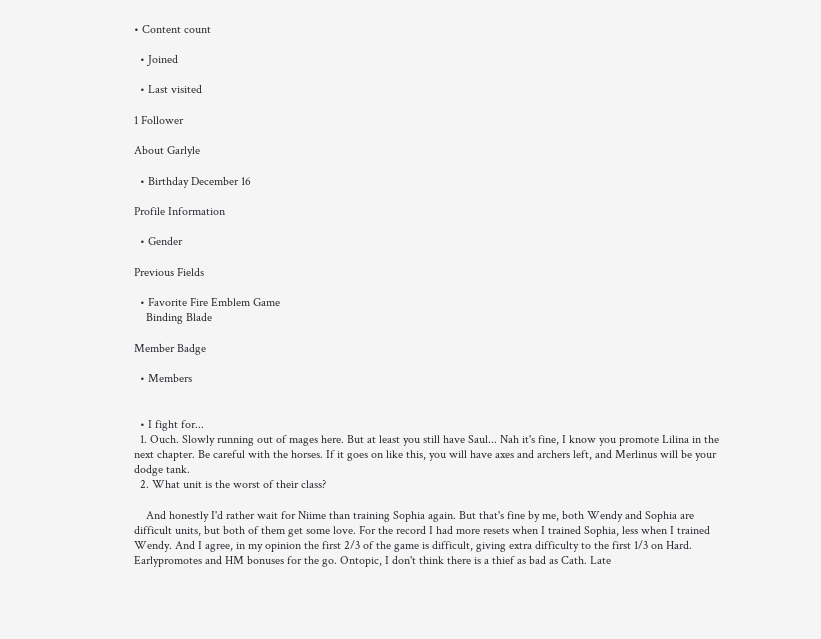• Content count

  • Joined

  • Last visited

1 Follower

About Garlyle

  • Birthday December 16

Profile Information

  • Gender

Previous Fields

  • Favorite Fire Emblem Game
    Binding Blade

Member Badge

  • Members


  • I fight for...
  1. Ouch. Slowly running out of mages here. But at least you still have Saul... Nah it's fine, I know you promote Lilina in the next chapter. Be careful with the horses. If it goes on like this, you will have axes and archers left, and Merlinus will be your dodge tank.
  2. What unit is the worst of their class?

    And honestly I'd rather wait for Niime than training Sophia again. But that's fine by me, both Wendy and Sophia are difficult units, but both of them get some love. For the record I had more resets when I trained Sophia, less when I trained Wendy. And I agree, in my opinion the first 2/3 of the game is difficult, giving extra difficulty to the first 1/3 on Hard. Earlypromotes and HM bonuses for the go. Ontopic, I don't think there is a thief as bad as Cath. Late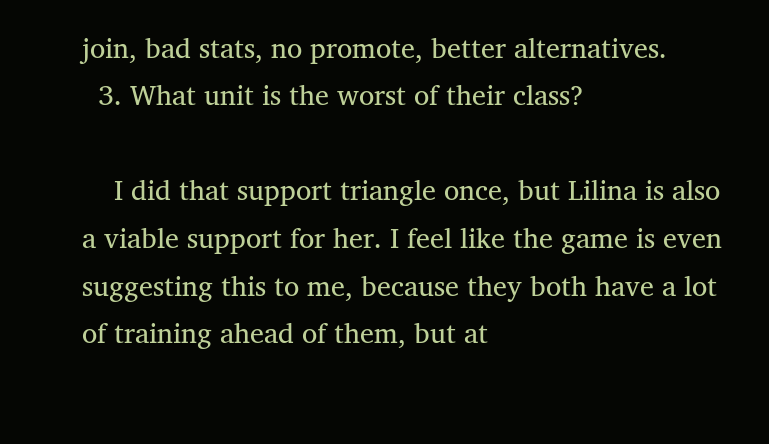join, bad stats, no promote, better alternatives.
  3. What unit is the worst of their class?

    I did that support triangle once, but Lilina is also a viable support for her. I feel like the game is even suggesting this to me, because they both have a lot of training ahead of them, but at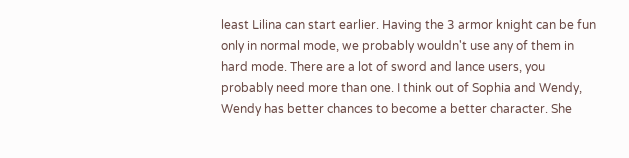least Lilina can start earlier. Having the 3 armor knight can be fun only in normal mode, we probably wouldn't use any of them in hard mode. There are a lot of sword and lance users, you probably need more than one. I think out of Sophia and Wendy, Wendy has better chances to become a better character. She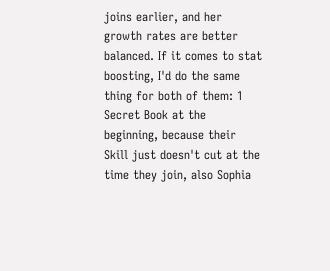joins earlier, and her growth rates are better balanced. If it comes to stat boosting, I'd do the same thing for both of them: 1 Secret Book at the beginning, because their Skill just doesn't cut at the time they join, also Sophia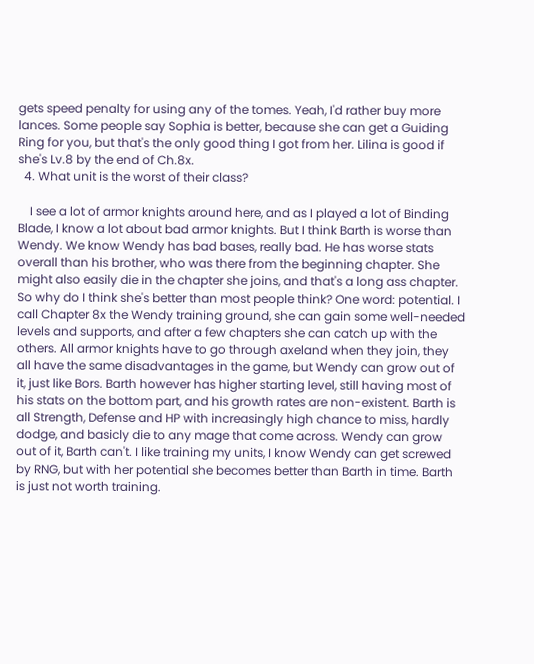gets speed penalty for using any of the tomes. Yeah, I'd rather buy more lances. Some people say Sophia is better, because she can get a Guiding Ring for you, but that's the only good thing I got from her. Lilina is good if she's Lv.8 by the end of Ch.8x.
  4. What unit is the worst of their class?

    I see a lot of armor knights around here, and as I played a lot of Binding Blade, I know a lot about bad armor knights. But I think Barth is worse than Wendy. We know Wendy has bad bases, really bad. He has worse stats overall than his brother, who was there from the beginning chapter. She might also easily die in the chapter she joins, and that's a long ass chapter. So why do I think she's better than most people think? One word: potential. I call Chapter 8x the Wendy training ground, she can gain some well-needed levels and supports, and after a few chapters she can catch up with the others. All armor knights have to go through axeland when they join, they all have the same disadvantages in the game, but Wendy can grow out of it, just like Bors. Barth however has higher starting level, still having most of his stats on the bottom part, and his growth rates are non-existent. Barth is all Strength, Defense and HP with increasingly high chance to miss, hardly dodge, and basicly die to any mage that come across. Wendy can grow out of it, Barth can't. I like training my units, I know Wendy can get screwed by RNG, but with her potential she becomes better than Barth in time. Barth is just not worth training.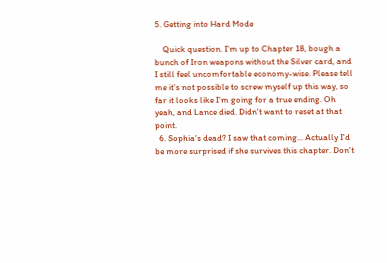5. Getting into Hard Mode

    Quick question. I'm up to Chapter 18, bough a bunch of Iron weapons without the Silver card, and I still feel uncomfortable economy-wise. Please tell me it's not possible to screw myself up this way, so far it looks like I'm going for a true ending. Oh yeah, and Lance died. Didn't want to reset at that point.
  6. Sophia's dead? I saw that coming... Actually I'd be more surprised if she survives this chapter. Don't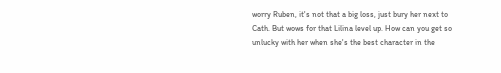worry Ruben, it's not that a big loss, just bury her next to Cath. But wows for that Lilina level up. How can you get so unlucky with her when she's the best character in the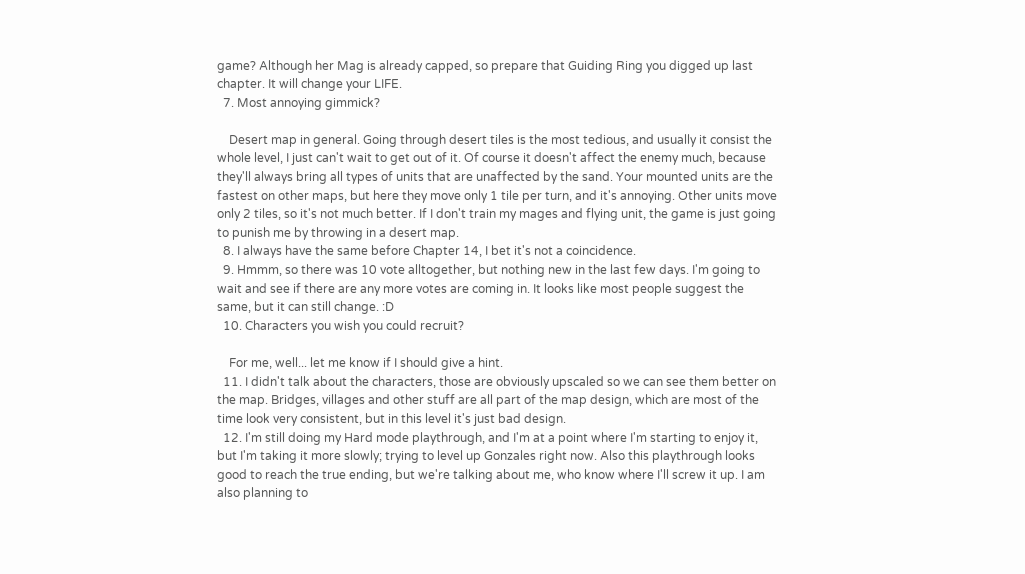game? Although her Mag is already capped, so prepare that Guiding Ring you digged up last chapter. It will change your LIFE.
  7. Most annoying gimmick?

    Desert map in general. Going through desert tiles is the most tedious, and usually it consist the whole level, I just can't wait to get out of it. Of course it doesn't affect the enemy much, because they'll always bring all types of units that are unaffected by the sand. Your mounted units are the fastest on other maps, but here they move only 1 tile per turn, and it's annoying. Other units move only 2 tiles, so it's not much better. If I don't train my mages and flying unit, the game is just going to punish me by throwing in a desert map.
  8. I always have the same before Chapter 14, I bet it's not a coincidence.
  9. Hmmm, so there was 10 vote alltogether, but nothing new in the last few days. I'm going to wait and see if there are any more votes are coming in. It looks like most people suggest the same, but it can still change. :D
  10. Characters you wish you could recruit?

    For me, well... let me know if I should give a hint.
  11. I didn't talk about the characters, those are obviously upscaled so we can see them better on the map. Bridges, villages and other stuff are all part of the map design, which are most of the time look very consistent, but in this level it's just bad design.
  12. I'm still doing my Hard mode playthrough, and I'm at a point where I'm starting to enjoy it, but I'm taking it more slowly; trying to level up Gonzales right now. Also this playthrough looks good to reach the true ending, but we're talking about me, who know where I'll screw it up. I am also planning to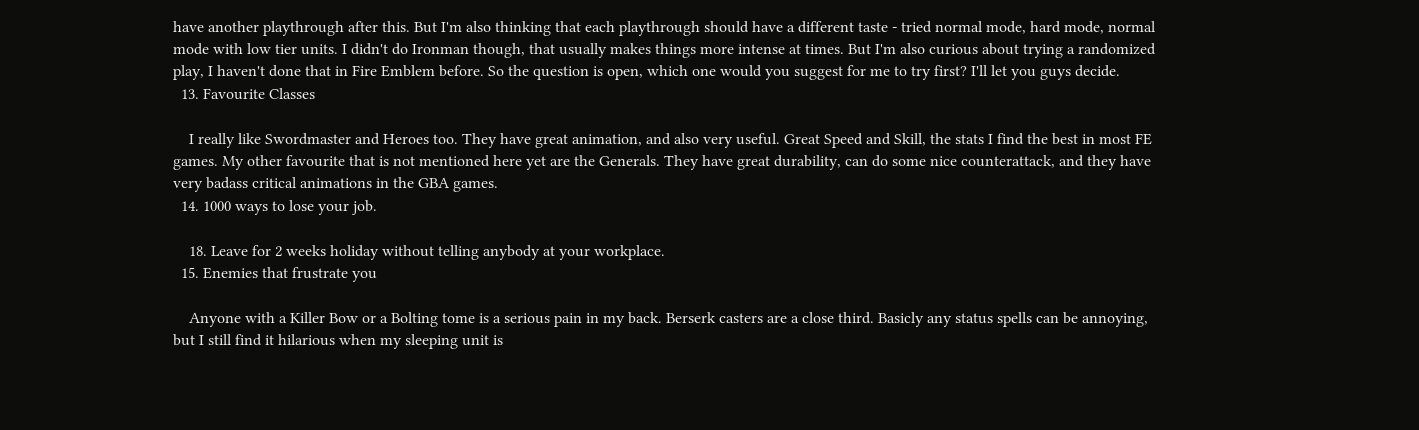have another playthrough after this. But I'm also thinking that each playthrough should have a different taste - tried normal mode, hard mode, normal mode with low tier units. I didn't do Ironman though, that usually makes things more intense at times. But I'm also curious about trying a randomized play, I haven't done that in Fire Emblem before. So the question is open, which one would you suggest for me to try first? I'll let you guys decide.
  13. Favourite Classes

    I really like Swordmaster and Heroes too. They have great animation, and also very useful. Great Speed and Skill, the stats I find the best in most FE games. My other favourite that is not mentioned here yet are the Generals. They have great durability, can do some nice counterattack, and they have very badass critical animations in the GBA games.
  14. 1000 ways to lose your job.

    18. Leave for 2 weeks holiday without telling anybody at your workplace.
  15. Enemies that frustrate you

    Anyone with a Killer Bow or a Bolting tome is a serious pain in my back. Berserk casters are a close third. Basicly any status spells can be annoying, but I still find it hilarious when my sleeping unit is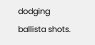dodging ballista shots.